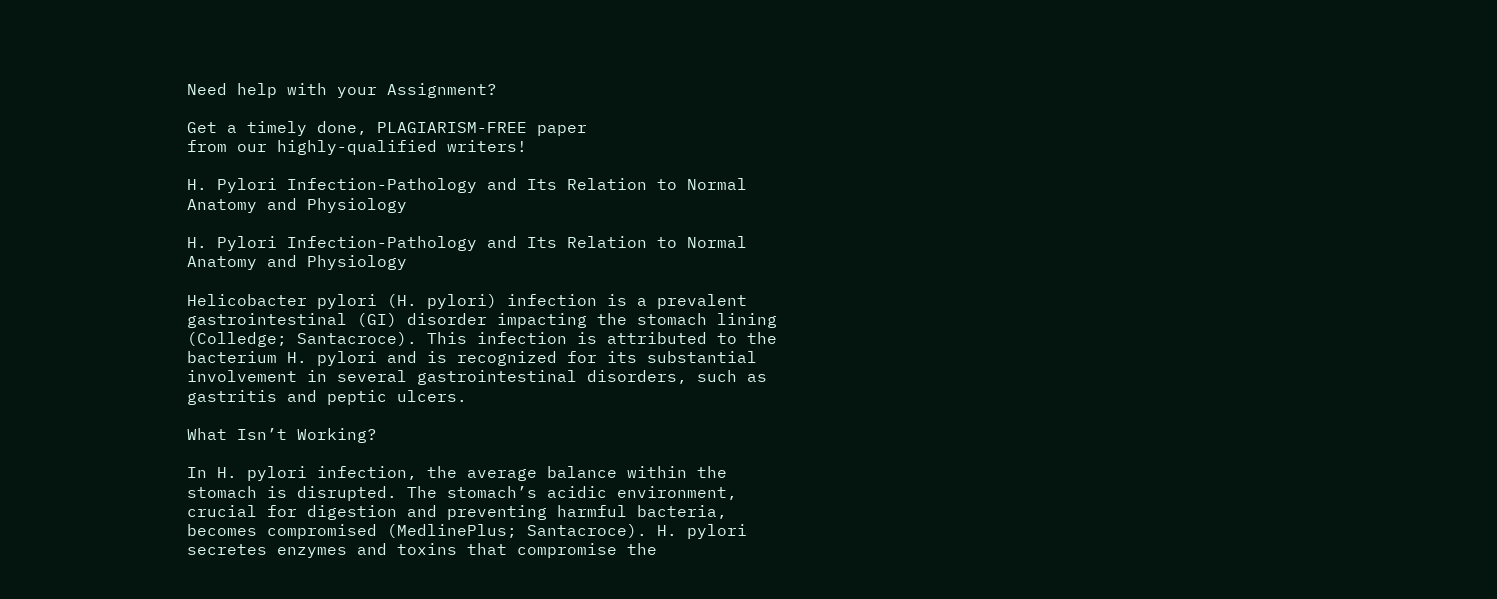Need help with your Assignment?

Get a timely done, PLAGIARISM-FREE paper
from our highly-qualified writers!

H. Pylori Infection-Pathology and Its Relation to Normal Anatomy and Physiology

H. Pylori Infection-Pathology and Its Relation to Normal Anatomy and Physiology

Helicobacter pylori (H. pylori) infection is a prevalent gastrointestinal (GI) disorder impacting the stomach lining (Colledge; Santacroce). This infection is attributed to the bacterium H. pylori and is recognized for its substantial involvement in several gastrointestinal disorders, such as gastritis and peptic ulcers.

What Isn’t Working?

In H. pylori infection, the average balance within the stomach is disrupted. The stomach’s acidic environment, crucial for digestion and preventing harmful bacteria, becomes compromised (MedlinePlus; Santacroce). H. pylori secretes enzymes and toxins that compromise the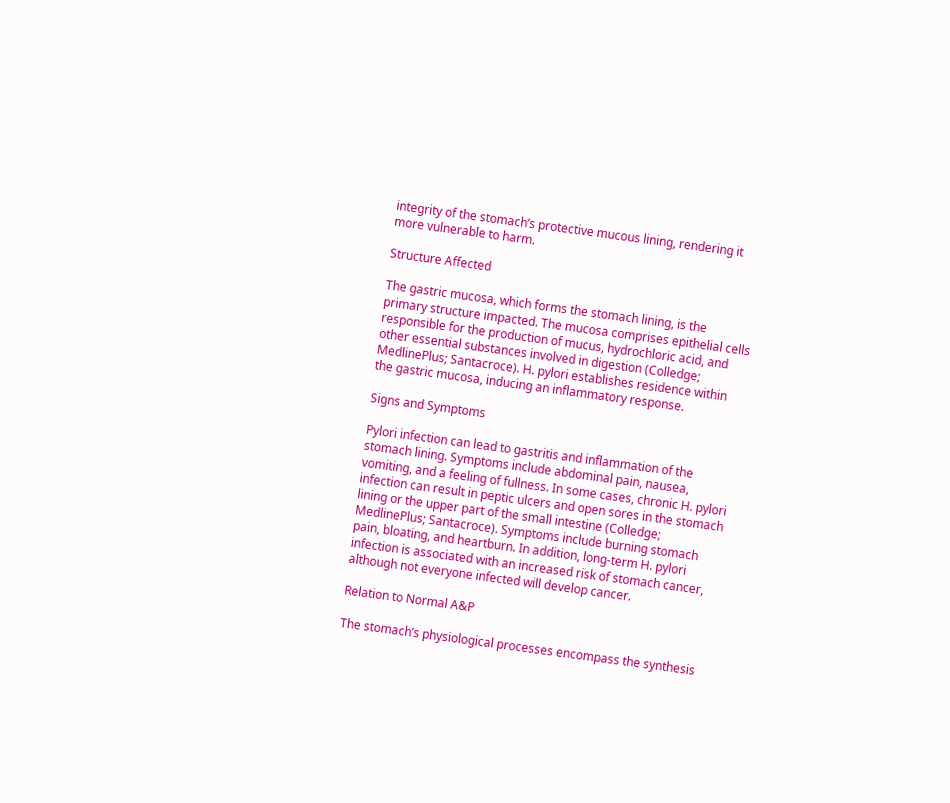integrity of the stomach’s protective mucous lining, rendering it more vulnerable to harm.

Structure Affected

The gastric mucosa, which forms the stomach lining, is the primary structure impacted. The mucosa comprises epithelial cells responsible for the production of mucus, hydrochloric acid, and other essential substances involved in digestion (Colledge; MedlinePlus; Santacroce). H. pylori establishes residence within the gastric mucosa, inducing an inflammatory response.

Signs and Symptoms

Pylori infection can lead to gastritis and inflammation of the stomach lining. Symptoms include abdominal pain, nausea, vomiting, and a feeling of fullness. In some cases, chronic H. pylori infection can result in peptic ulcers and open sores in the stomach lining or the upper part of the small intestine (Colledge; MedlinePlus; Santacroce). Symptoms include burning stomach pain, bloating, and heartburn. In addition, long-term H. pylori infection is associated with an increased risk of stomach cancer, although not everyone infected will develop cancer.

Relation to Normal A&P

The stomach’s physiological processes encompass the synthesis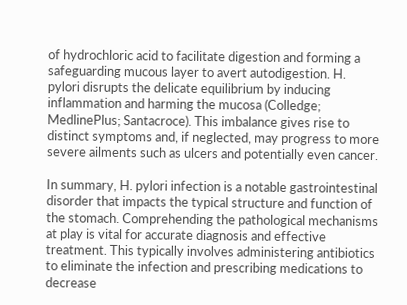of hydrochloric acid to facilitate digestion and forming a safeguarding mucous layer to avert autodigestion. H. pylori disrupts the delicate equilibrium by inducing inflammation and harming the mucosa (Colledge; MedlinePlus; Santacroce). This imbalance gives rise to distinct symptoms and, if neglected, may progress to more severe ailments such as ulcers and potentially even cancer.

In summary, H. pylori infection is a notable gastrointestinal disorder that impacts the typical structure and function of the stomach. Comprehending the pathological mechanisms at play is vital for accurate diagnosis and effective treatment. This typically involves administering antibiotics to eliminate the infection and prescribing medications to decrease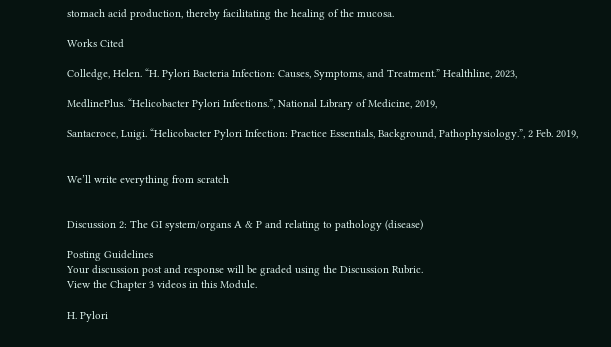stomach acid production, thereby facilitating the healing of the mucosa.

Works Cited

Colledge, Helen. “H. Pylori Bacteria Infection: Causes, Symptoms, and Treatment.” Healthline, 2023,

MedlinePlus. “Helicobacter Pylori Infections.”, National Library of Medicine, 2019,

Santacroce, Luigi. “Helicobacter Pylori Infection: Practice Essentials, Background, Pathophysiology.”, 2 Feb. 2019,


We’ll write everything from scratch


Discussion 2: The GI system/organs A & P and relating to pathology (disease)

Posting Guidelines
Your discussion post and response will be graded using the Discussion Rubric.
View the Chapter 3 videos in this Module.

H. Pylori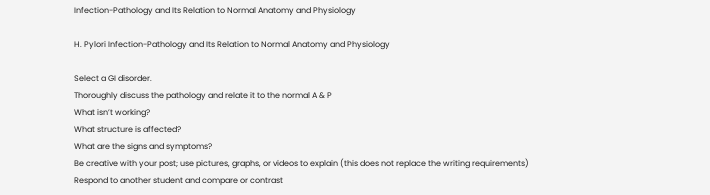Infection-Pathology and Its Relation to Normal Anatomy and Physiology

H. Pylori Infection-Pathology and Its Relation to Normal Anatomy and Physiology

Select a GI disorder.
Thoroughly discuss the pathology and relate it to the normal A & P
What isn’t working?
What structure is affected?
What are the signs and symptoms?
Be creative with your post; use pictures, graphs, or videos to explain (this does not replace the writing requirements)
Respond to another student and compare or contrast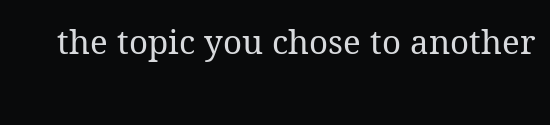the topic you chose to another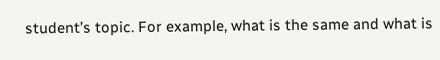student’s topic. For example, what is the same and what is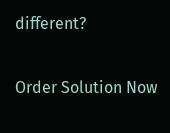different?

Order Solution Now